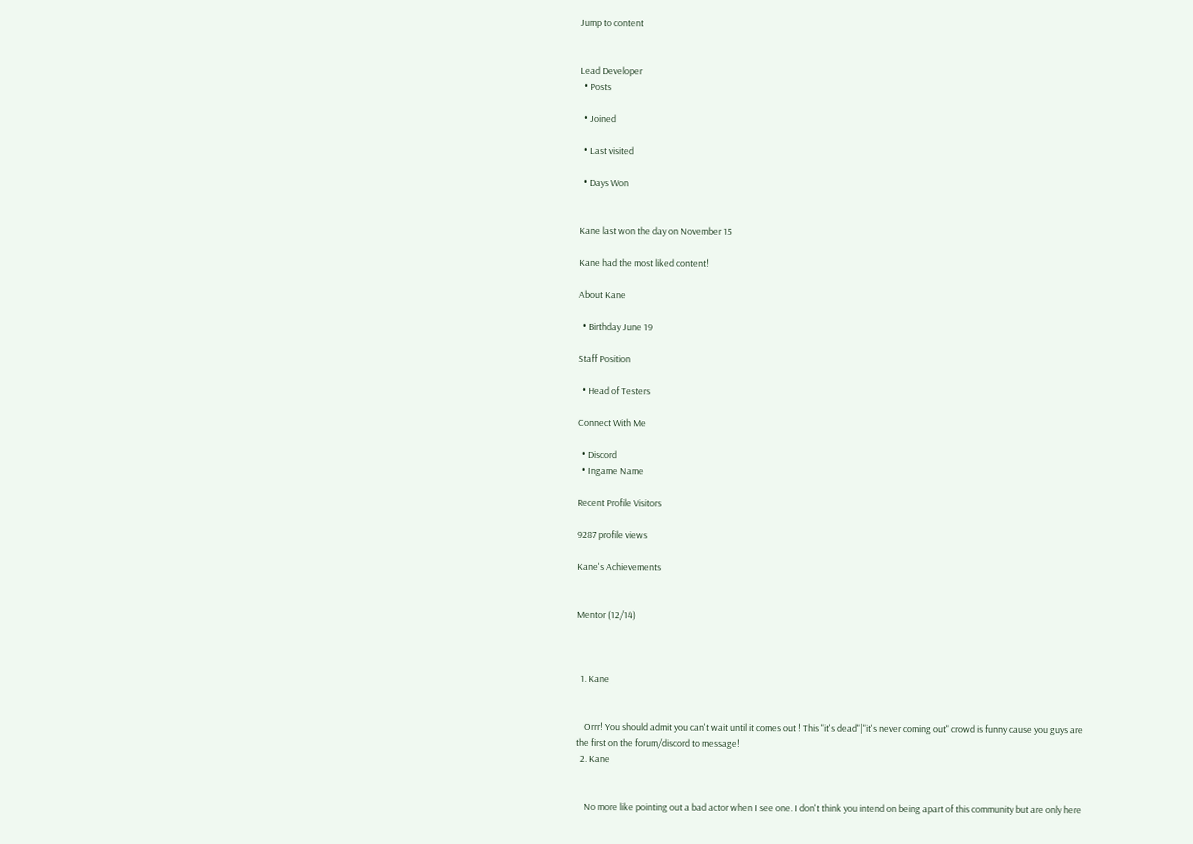Jump to content


Lead Developer
  • Posts

  • Joined

  • Last visited

  • Days Won


Kane last won the day on November 15

Kane had the most liked content!

About Kane

  • Birthday June 19

Staff Position

  • Head of Testers

Connect With Me

  • Discord
  • Ingame Name

Recent Profile Visitors

9287 profile views

Kane's Achievements


Mentor (12/14)



  1. Kane


    Orrr! You should admit you can't wait until it comes out ! This "it's dead"|"it's never coming out" crowd is funny cause you guys are the first on the forum/discord to message!
  2. Kane


    No more like pointing out a bad actor when I see one. I don't think you intend on being apart of this community but are only here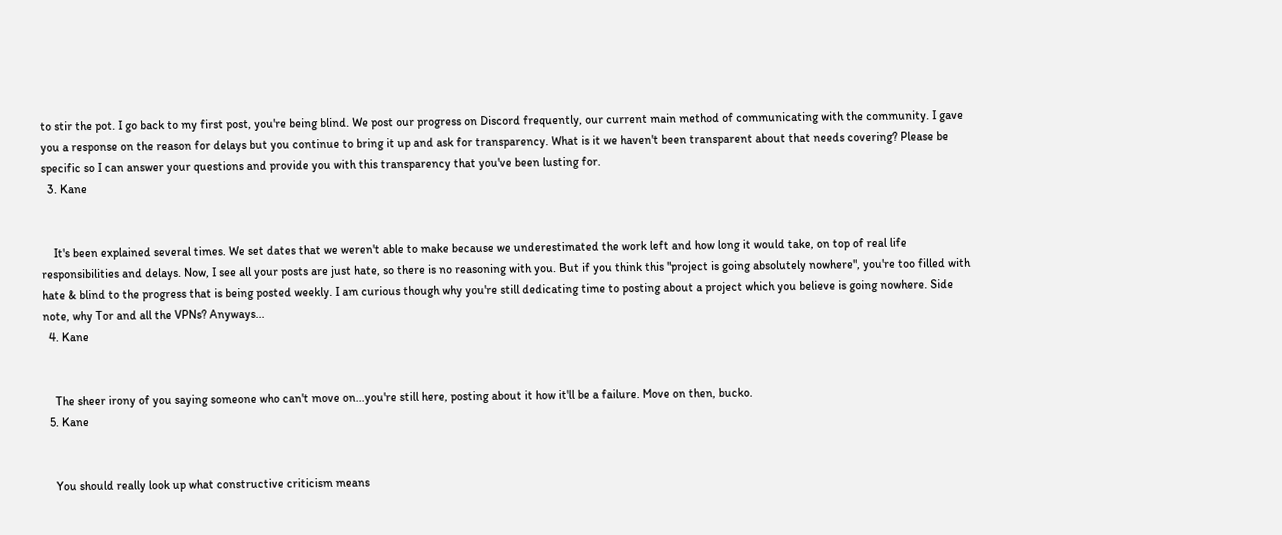to stir the pot. I go back to my first post, you're being blind. We post our progress on Discord frequently, our current main method of communicating with the community. I gave you a response on the reason for delays but you continue to bring it up and ask for transparency. What is it we haven't been transparent about that needs covering? Please be specific so I can answer your questions and provide you with this transparency that you've been lusting for.
  3. Kane


    It's been explained several times. We set dates that we weren't able to make because we underestimated the work left and how long it would take, on top of real life responsibilities and delays. Now, I see all your posts are just hate, so there is no reasoning with you. But if you think this "project is going absolutely nowhere", you're too filled with hate & blind to the progress that is being posted weekly. I am curious though why you're still dedicating time to posting about a project which you believe is going nowhere. Side note, why Tor and all the VPNs? Anyways...
  4. Kane


    The sheer irony of you saying someone who can't move on...you're still here, posting about it how it'll be a failure. Move on then, bucko.
  5. Kane


    You should really look up what constructive criticism means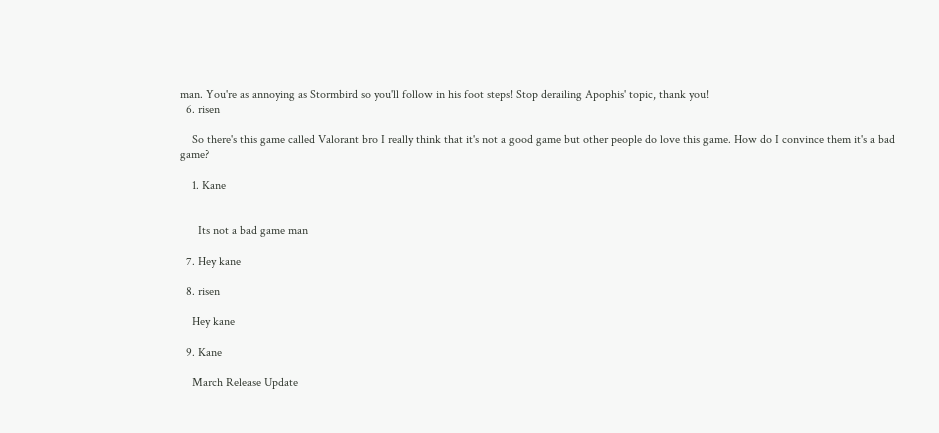man. You're as annoying as Stormbird so you'll follow in his foot steps! Stop derailing Apophis' topic, thank you!
  6. risen

    So there's this game called Valorant bro I really think that it's not a good game but other people do love this game. How do I convince them it's a bad game?

    1. Kane


      Its not a bad game man

  7. Hey kane

  8. risen

    Hey kane

  9. Kane

    March Release Update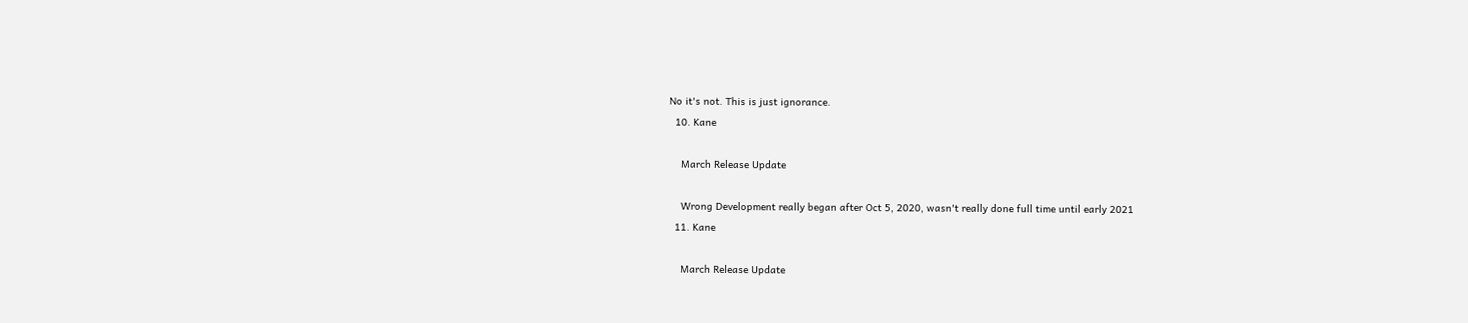No it's not. This is just ignorance.
  10. Kane

    March Release Update

    Wrong Development really began after Oct 5, 2020, wasn't really done full time until early 2021
  11. Kane

    March Release Update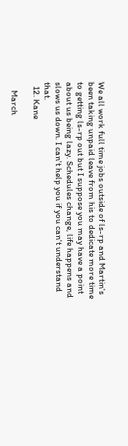We all work full time jobs outside of ls-rp and Martin's been taking unpaid leave from his to dedicate more time to getting ls-rp out but I suppose you may have a point about us being lazy. Schedules change, life happens and slows us down. I can't help you if you can't understand that.
  12. Kane

    March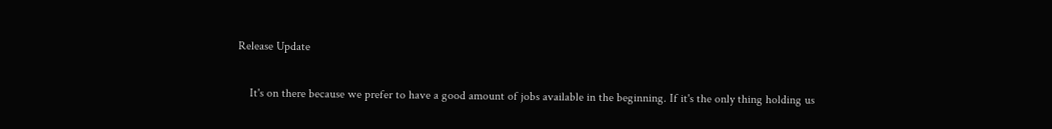Release Update

    It's on there because we prefer to have a good amount of jobs available in the beginning. If it's the only thing holding us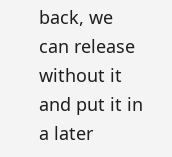back, we can release without it and put it in a later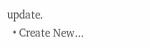update.
  • Create New...